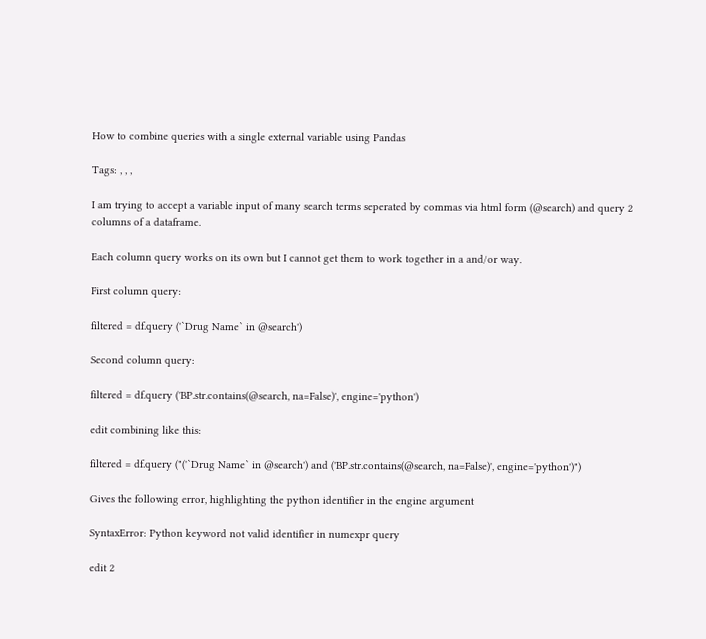How to combine queries with a single external variable using Pandas

Tags: , , ,

I am trying to accept a variable input of many search terms seperated by commas via html form (@search) and query 2 columns of a dataframe.

Each column query works on its own but I cannot get them to work together in a and/or way.

First column query:

filtered = df.query ('`Drug Name` in @search')

Second column query:

filtered = df.query ('BP.str.contains(@search, na=False)', engine='python')

edit combining like this:

filtered = df.query ("('`Drug Name` in @search') and ('BP.str.contains(@search, na=False)', engine='python')")

Gives the following error, highlighting the python identifier in the engine argument

SyntaxError: Python keyword not valid identifier in numexpr query

edit 2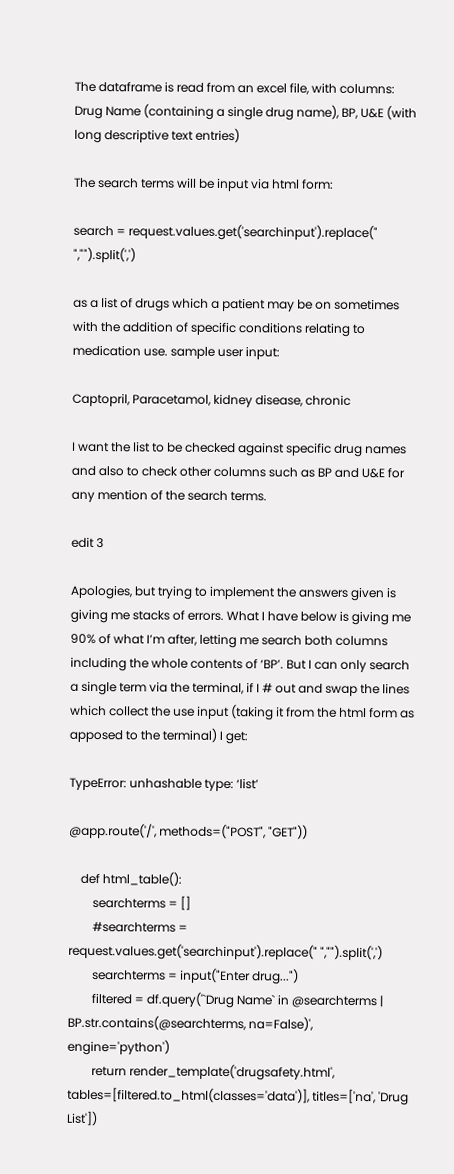The dataframe is read from an excel file, with columns: Drug Name (containing a single drug name), BP, U&E (with long descriptive text entries)

The search terms will be input via html form:

search = request.values.get('searchinput').replace(" ","").split(',')

as a list of drugs which a patient may be on sometimes with the addition of specific conditions relating to medication use. sample user input:

Captopril, Paracetamol, kidney disease, chronic

I want the list to be checked against specific drug names and also to check other columns such as BP and U&E for any mention of the search terms.

edit 3

Apologies, but trying to implement the answers given is giving me stacks of errors. What I have below is giving me 90% of what I’m after, letting me search both columns including the whole contents of ‘BP’. But I can only search a single term via the terminal, if I # out and swap the lines which collect the use input (taking it from the html form as apposed to the terminal) I get:

TypeError: unhashable type: ‘list’

@app.route('/', methods=("POST", "GET"))

    def html_table():
        searchterms = []
        #searchterms = request.values.get('searchinput').replace(" ","").split(',')
        searchterms = input("Enter drug...")
        filtered = df.query('`Drug Name` in @searchterms | BP.str.contains(@searchterms, na=False)', engine='python')
        return render_template('drugsafety.html', tables=[filtered.to_html(classes='data')], titles=['na', 'Drug List'])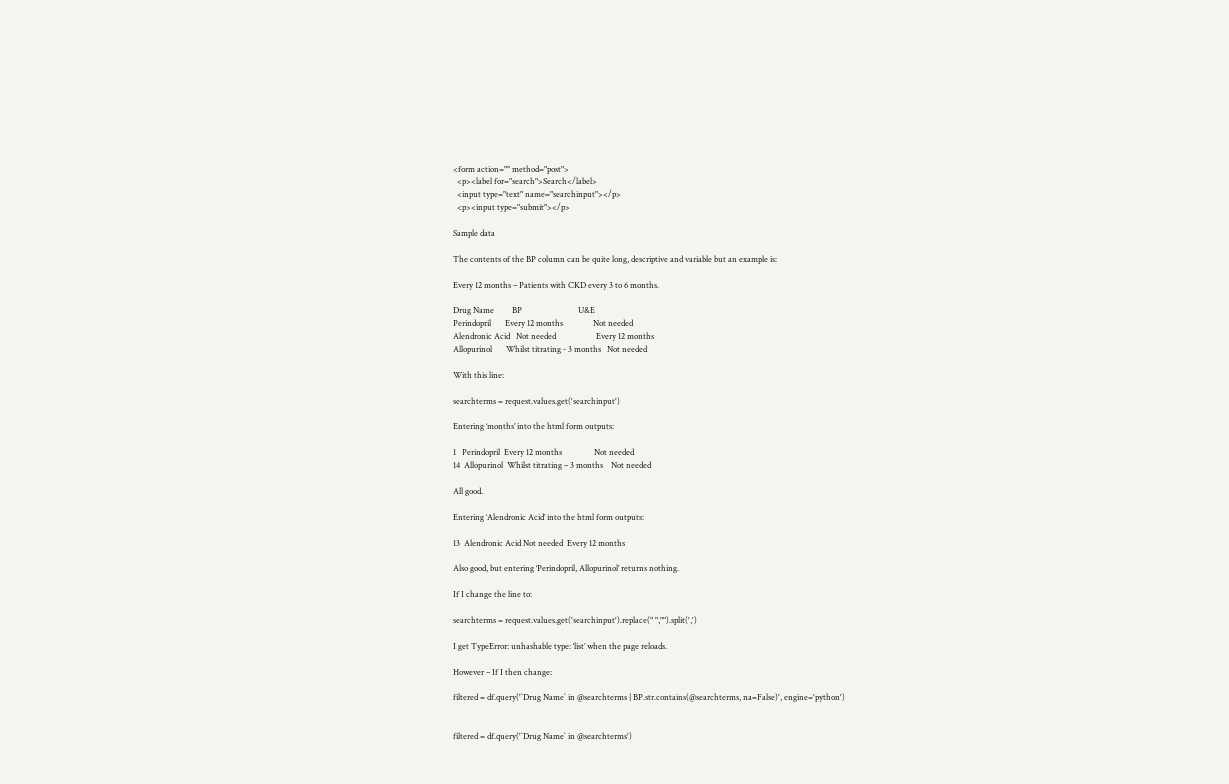<form action="" method="post">
  <p><label for="search">Search</label>
  <input type="text" name="searchinput"></p>
  <p><input type="submit"></p>

Sample data

The contents of the BP column can be quite long, descriptive and variable but an example is:

Every 12 months – Patients with CKD every 3 to 6 months.

Drug Name         BP                            U&E
Perindopril       Every 12 months               Not needed
Alendronic Acid   Not needed                    Every 12 months
Allopurinol       Whilst titrating - 3 months   Not needed

With this line:

searchterms = request.values.get('searchinput')

Entering ‘months’ into the html form outputs:

1   Perindopril  Every 12 months                Not needed
14  Allopurinol  Whilst titrating – 3 months    Not needed

All good.

Entering ‘Alendronic Acid’ into the html form outputs:

13  Alendronic Acid Not needed  Every 12 months

Also good, but entering ‘Perindopril, Allopurinol’ returns nothing.

If I change the line to:

searchterms = request.values.get('searchinput').replace(" ","").split(',')

I get TypeError: unhashable type: ‘list’ when the page reloads.

However – If I then change:

filtered = df.query('`Drug Name` in @searchterms | BP.str.contains(@searchterms, na=False)', engine='python')


filtered = df.query('`Drug Name` in @searchterms')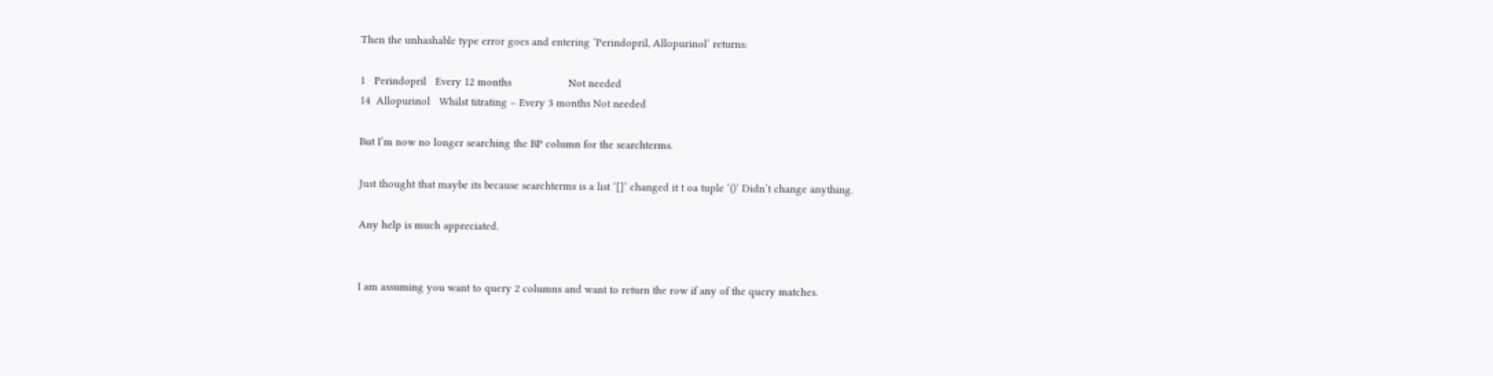Then the unhashable type error goes and entering ‘Perindopril, Allopurinol’ returns:

1   Perindopril   Every 12 months                   Not needed
14  Allopurinol   Whilst titrating – Every 3 months Not needed

But I’m now no longer searching the BP column for the searchterms.

Just thought that maybe its because searchterms is a list ‘[]’ changed it t oa tuple ‘()’ Didn’t change anything.

Any help is much appreciated.


I am assuming you want to query 2 columns and want to return the row if any of the query matches.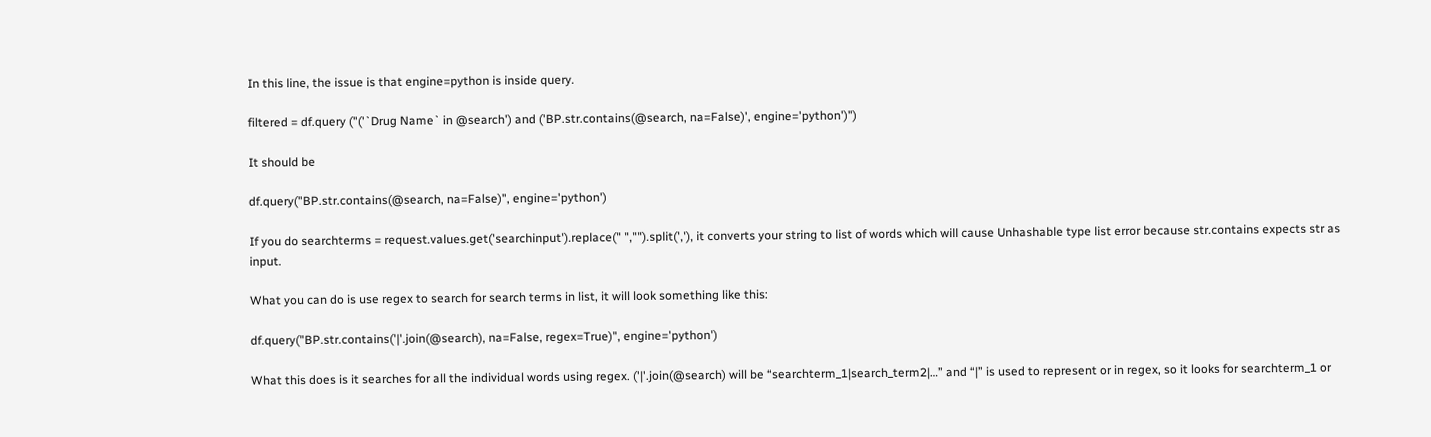In this line, the issue is that engine=python is inside query.

filtered = df.query ("('`Drug Name` in @search') and ('BP.str.contains(@search, na=False)', engine='python')")

It should be

df.query("BP.str.contains(@search, na=False)", engine='python')

If you do searchterms = request.values.get('searchinput').replace(" ","").split(','), it converts your string to list of words which will cause Unhashable type list error because str.contains expects str as input.

What you can do is use regex to search for search terms in list, it will look something like this:

df.query("BP.str.contains('|'.join(@search), na=False, regex=True)", engine='python')

What this does is it searches for all the individual words using regex. ('|'.join(@search) will be “searchterm_1|search_term2|…” and “|” is used to represent or in regex, so it looks for searchterm_1 or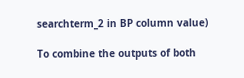searchterm_2 in BP column value)

To combine the outputs of both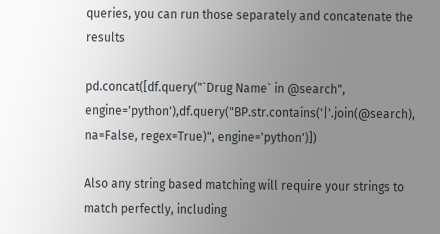queries, you can run those separately and concatenate the results

pd.concat([df.query("`Drug Name` in @search", engine='python'),df.query("BP.str.contains('|'.join(@search), na=False, regex=True)", engine='python')])

Also any string based matching will require your strings to match perfectly, including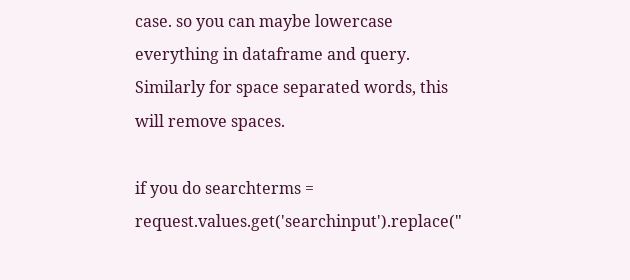case. so you can maybe lowercase everything in dataframe and query. Similarly for space separated words, this will remove spaces.

if you do searchterms = request.values.get('searchinput').replace("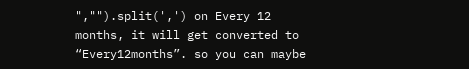","").split(',') on Every 12 months, it will get converted to “Every12months”. so you can maybe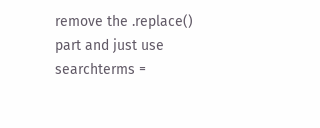remove the .replace() part and just use searchterms =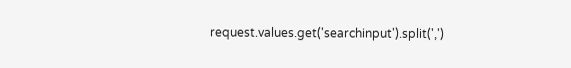request.values.get('searchinput').split(',')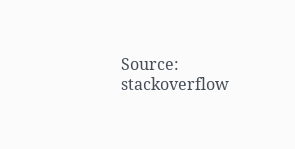Source: stackoverflow